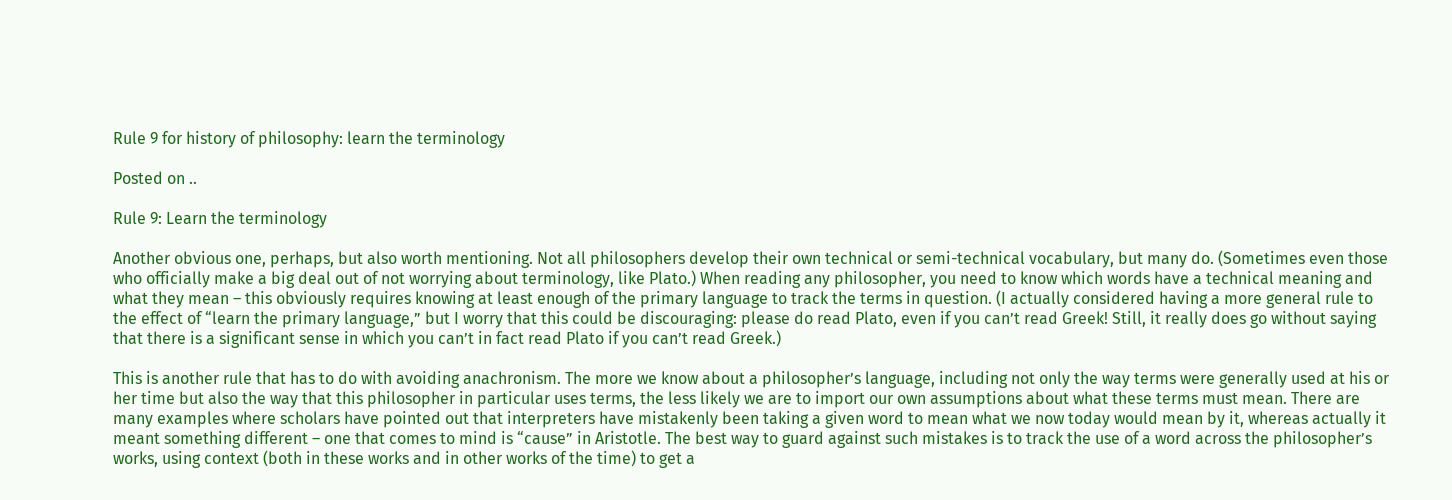Rule 9 for history of philosophy: learn the terminology

Posted on ..

Rule 9: Learn the terminology

Another obvious one, perhaps, but also worth mentioning. Not all philosophers develop their own technical or semi-technical vocabulary, but many do. (Sometimes even those who officially make a big deal out of not worrying about terminology, like Plato.) When reading any philosopher, you need to know which words have a technical meaning and what they mean – this obviously requires knowing at least enough of the primary language to track the terms in question. (I actually considered having a more general rule to the effect of “learn the primary language,” but I worry that this could be discouraging: please do read Plato, even if you can’t read Greek! Still, it really does go without saying that there is a significant sense in which you can’t in fact read Plato if you can’t read Greek.)

This is another rule that has to do with avoiding anachronism. The more we know about a philosopher’s language, including not only the way terms were generally used at his or her time but also the way that this philosopher in particular uses terms, the less likely we are to import our own assumptions about what these terms must mean. There are many examples where scholars have pointed out that interpreters have mistakenly been taking a given word to mean what we now today would mean by it, whereas actually it meant something different – one that comes to mind is “cause” in Aristotle. The best way to guard against such mistakes is to track the use of a word across the philosopher’s works, using context (both in these works and in other works of the time) to get a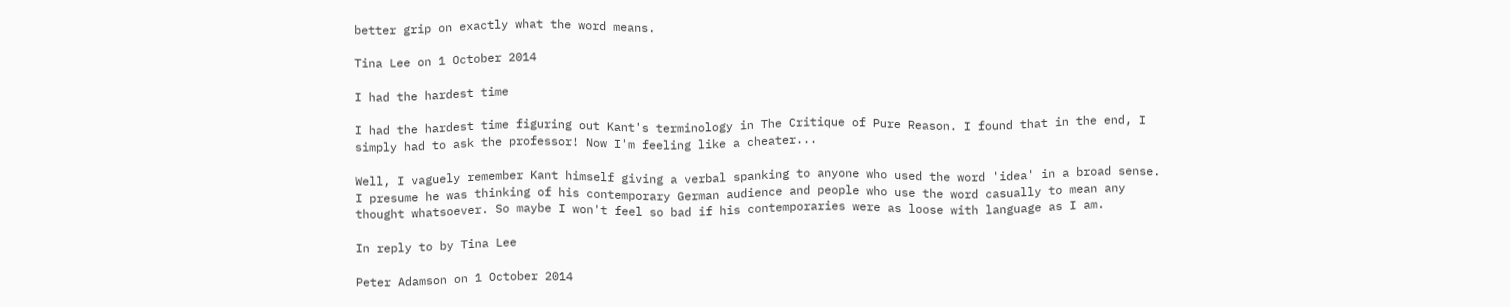better grip on exactly what the word means.

Tina Lee on 1 October 2014

I had the hardest time

I had the hardest time figuring out Kant's terminology in The Critique of Pure Reason. I found that in the end, I simply had to ask the professor! Now I'm feeling like a cheater...

Well, I vaguely remember Kant himself giving a verbal spanking to anyone who used the word 'idea' in a broad sense. I presume he was thinking of his contemporary German audience and people who use the word casually to mean any thought whatsoever. So maybe I won't feel so bad if his contemporaries were as loose with language as I am.

In reply to by Tina Lee

Peter Adamson on 1 October 2014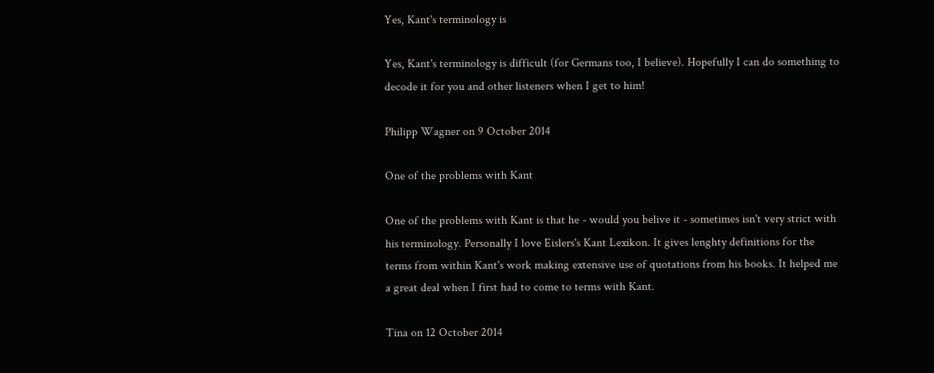Yes, Kant's terminology is

Yes, Kant's terminology is difficult (for Germans too, I believe). Hopefully I can do something to decode it for you and other listeners when I get to him!

Philipp Wagner on 9 October 2014

One of the problems with Kant

One of the problems with Kant is that he - would you belive it - sometimes isn't very strict with his terminology. Personally I love Eislers's Kant Lexikon. It gives lenghty definitions for the terms from within Kant's work making extensive use of quotations from his books. It helped me a great deal when I first had to come to terms with Kant.

Tina on 12 October 2014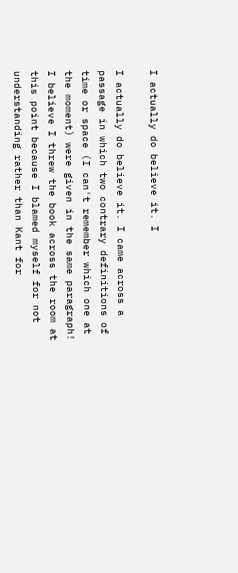I actually do believe it. I

I actually do believe it. I came across a passage in which two contrary definitions of time or space (I can't remember which one at the moment) were given in the same paragraph! I believe I threw the book across the room at this point because I blamed myself for not understanding rather than Kant for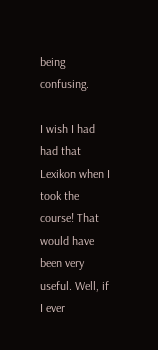being confusing.

I wish I had had that Lexikon when I took the course! That would have been very useful. Well, if I ever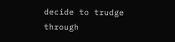decide to trudge through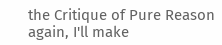the Critique of Pure Reason again, I'll make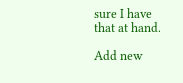sure I have that at hand.

Add new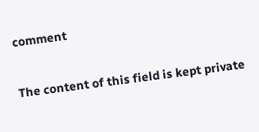comment

The content of this field is kept private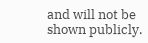and will not be shown publicly.